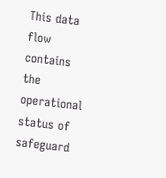This data flow contains the operational status of safeguard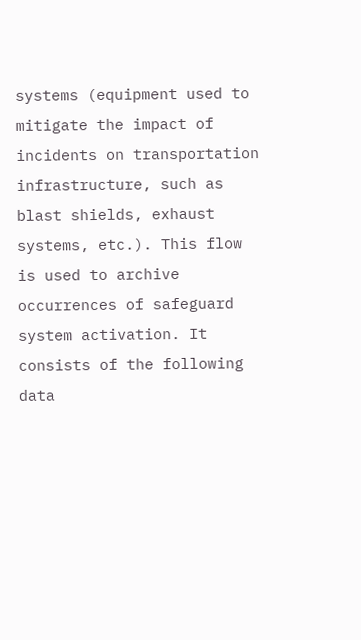systems (equipment used to mitigate the impact of incidents on transportation infrastructure, such as blast shields, exhaust systems, etc.). This flow is used to archive occurrences of safeguard system activation. It consists of the following data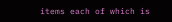items each of which is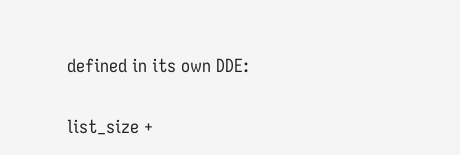defined in its own DDE:

list_size +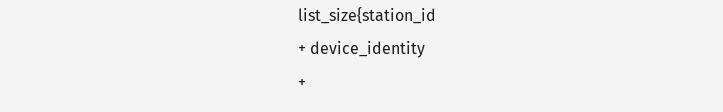list_size{station_id
+ device_identity
+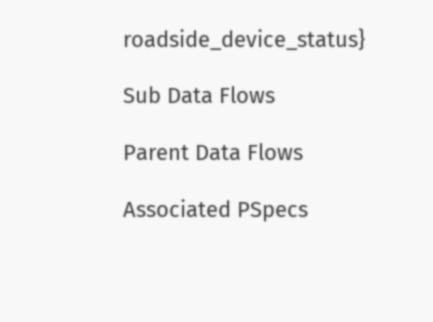roadside_device_status}

Sub Data Flows

Parent Data Flows

Associated PSpecs